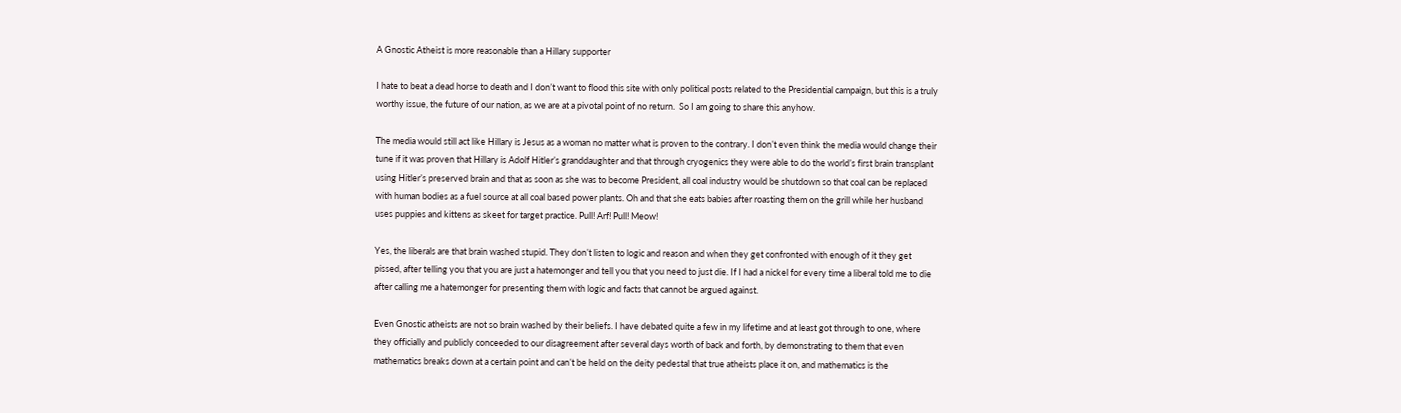A Gnostic Atheist is more reasonable than a Hillary supporter

I hate to beat a dead horse to death and I don’t want to flood this site with only political posts related to the Presidential campaign, but this is a truly worthy issue, the future of our nation, as we are at a pivotal point of no return.  So I am going to share this anyhow.

The media would still act like Hillary is Jesus as a woman no matter what is proven to the contrary. I don’t even think the media would change their tune if it was proven that Hillary is Adolf Hitler’s granddaughter and that through cryogenics they were able to do the world’s first brain transplant using Hitler’s preserved brain and that as soon as she was to become President, all coal industry would be shutdown so that coal can be replaced with human bodies as a fuel source at all coal based power plants. Oh and that she eats babies after roasting them on the grill while her husband uses puppies and kittens as skeet for target practice. Pull! Arf! Pull! Meow!

Yes, the liberals are that brain washed stupid. They don’t listen to logic and reason and when they get confronted with enough of it they get pissed, after telling you that you are just a hatemonger and tell you that you need to just die. If I had a nickel for every time a liberal told me to die after calling me a hatemonger for presenting them with logic and facts that cannot be argued against.

Even Gnostic atheists are not so brain washed by their beliefs. I have debated quite a few in my lifetime and at least got through to one, where they officially and publicly conceeded to our disagreement after several days worth of back and forth, by demonstrating to them that even mathematics breaks down at a certain point and can’t be held on the deity pedestal that true atheists place it on, and mathematics is the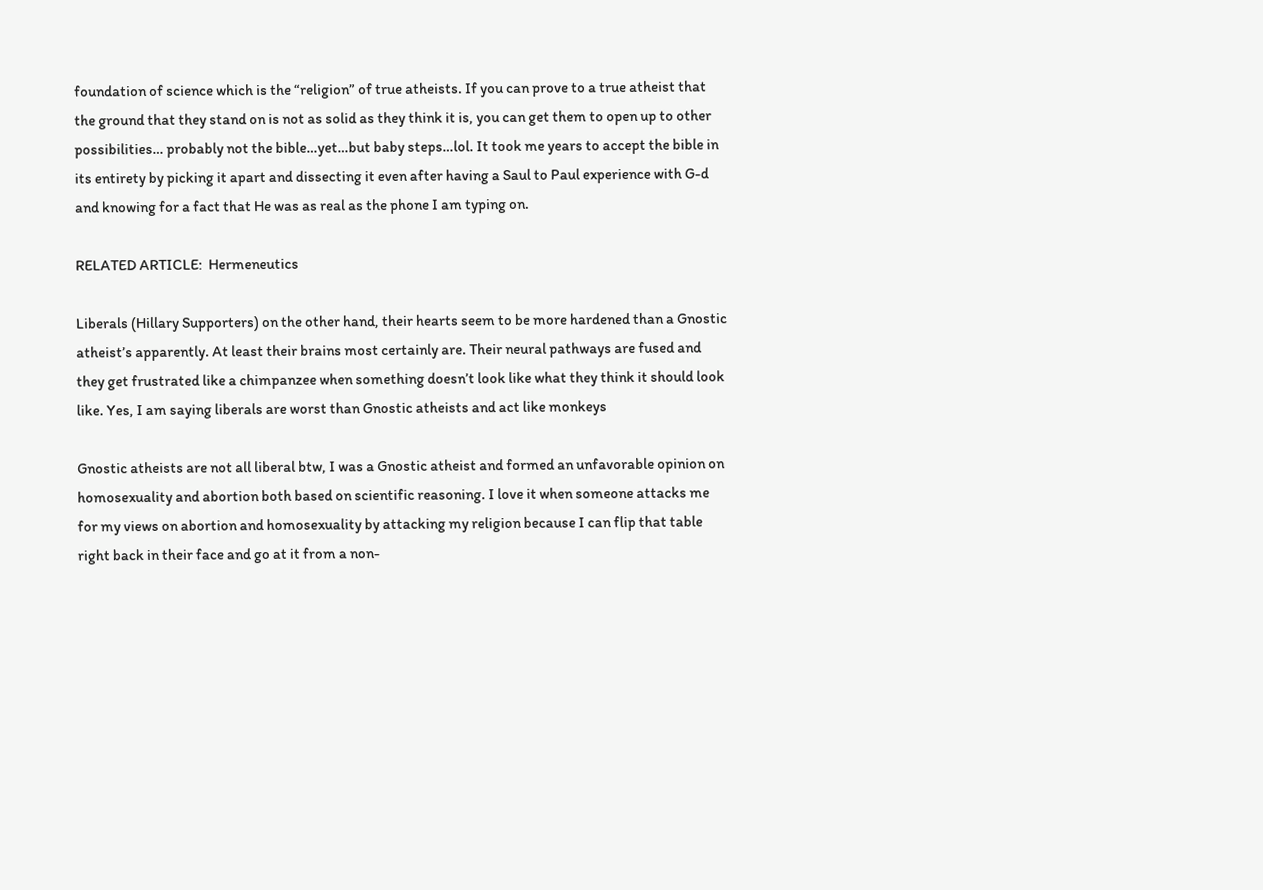foundation of science which is the “religion” of true atheists. If you can prove to a true atheist that the ground that they stand on is not as solid as they think it is, you can get them to open up to other possibilities… probably not the bible…yet…but baby steps…lol. It took me years to accept the bible in its entirety by picking it apart and dissecting it even after having a Saul to Paul experience with G-d and knowing for a fact that He was as real as the phone I am typing on.

RELATED ARTICLE:  Hermeneutics

Liberals (Hillary Supporters) on the other hand, their hearts seem to be more hardened than a Gnostic atheist’s apparently. At least their brains most certainly are. Their neural pathways are fused and they get frustrated like a chimpanzee when something doesn’t look like what they think it should look like. Yes, I am saying liberals are worst than Gnostic atheists and act like monkeys

Gnostic atheists are not all liberal btw, I was a Gnostic atheist and formed an unfavorable opinion on homosexuality and abortion both based on scientific reasoning. I love it when someone attacks me for my views on abortion and homosexuality by attacking my religion because I can flip that table right back in their face and go at it from a non-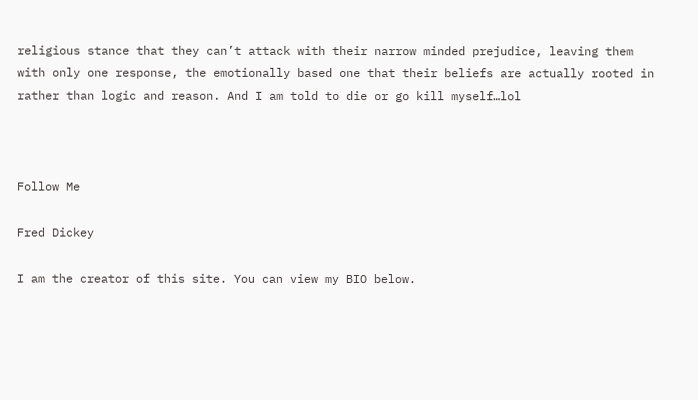religious stance that they can’t attack with their narrow minded prejudice, leaving them with only one response, the emotionally based one that their beliefs are actually rooted in rather than logic and reason. And I am told to die or go kill myself…lol



Follow Me

Fred Dickey

I am the creator of this site. You can view my BIO below.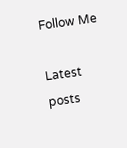Follow Me

Latest posts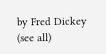by Fred Dickey (see all)